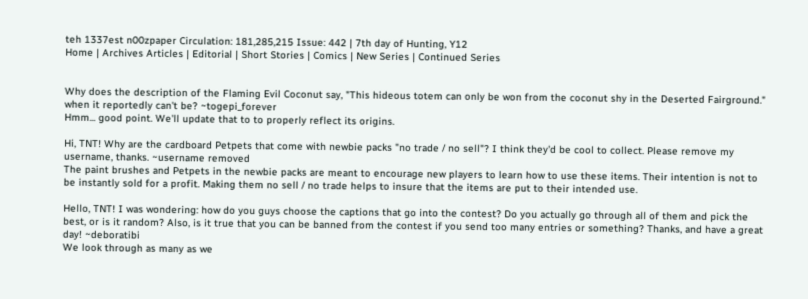teh 1337est n00zpaper Circulation: 181,285,215 Issue: 442 | 7th day of Hunting, Y12
Home | Archives Articles | Editorial | Short Stories | Comics | New Series | Continued Series


Why does the description of the Flaming Evil Coconut say, "This hideous totem can only be won from the coconut shy in the Deserted Fairground." when it reportedly can't be? ~togepi_forever
Hmm... good point. We'll update that to to properly reflect its origins.

Hi, TNT! Why are the cardboard Petpets that come with newbie packs "no trade / no sell"? I think they'd be cool to collect. Please remove my username, thanks. ~username removed
The paint brushes and Petpets in the newbie packs are meant to encourage new players to learn how to use these items. Their intention is not to be instantly sold for a profit. Making them no sell / no trade helps to insure that the items are put to their intended use.

Hello, TNT! I was wondering: how do you guys choose the captions that go into the contest? Do you actually go through all of them and pick the best, or is it random? Also, is it true that you can be banned from the contest if you send too many entries or something? Thanks, and have a great day! ~deboratibi
We look through as many as we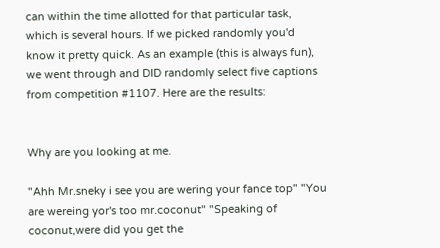can within the time allotted for that particular task, which is several hours. If we picked randomly you'd know it pretty quick. As an example (this is always fun), we went through and DID randomly select five captions from competition #1107. Here are the results:


Why are you looking at me.

"Ahh Mr.sneky i see you are wering your fance top" "You are wereing yor's too mr.coconut" "Speaking of coconut,were did you get the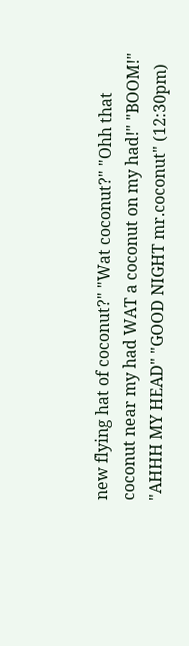new flying hat of coconut?" "Wat coconut?" "Ohh that coconut near my had WAT a coconut on my had!" "BOOM!" "AHHH MY HEAD" "GOOD NIGHT mr.coconut" (12:30pm)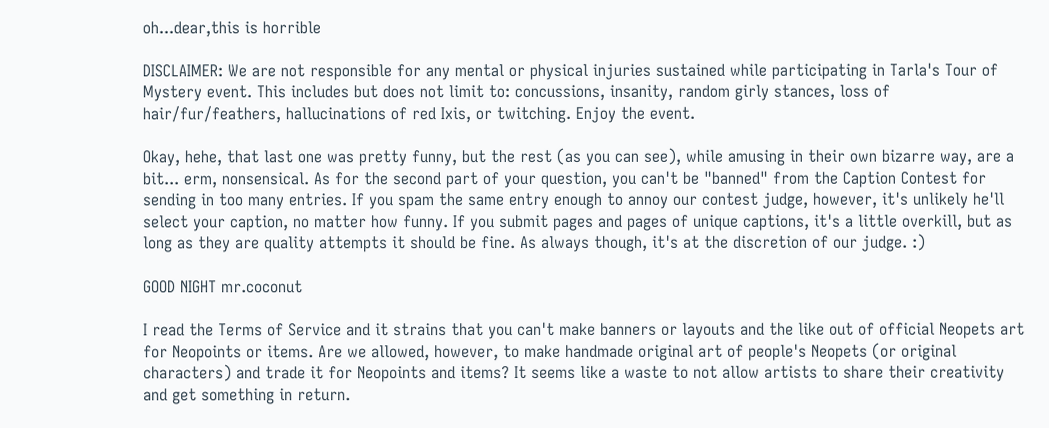oh...dear,this is horrible

DISCLAIMER: We are not responsible for any mental or physical injuries sustained while participating in Tarla's Tour of Mystery event. This includes but does not limit to: concussions, insanity, random girly stances, loss of hair/fur/feathers, hallucinations of red Ixis, or twitching. Enjoy the event.

Okay, hehe, that last one was pretty funny, but the rest (as you can see), while amusing in their own bizarre way, are a bit... erm, nonsensical. As for the second part of your question, you can't be "banned" from the Caption Contest for sending in too many entries. If you spam the same entry enough to annoy our contest judge, however, it's unlikely he'll select your caption, no matter how funny. If you submit pages and pages of unique captions, it's a little overkill, but as long as they are quality attempts it should be fine. As always though, it's at the discretion of our judge. :)

GOOD NIGHT mr.coconut

I read the Terms of Service and it strains that you can't make banners or layouts and the like out of official Neopets art for Neopoints or items. Are we allowed, however, to make handmade original art of people's Neopets (or original characters) and trade it for Neopoints and items? It seems like a waste to not allow artists to share their creativity and get something in return.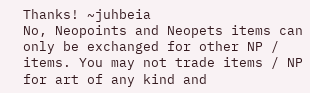Thanks! ~juhbeia
No, Neopoints and Neopets items can only be exchanged for other NP / items. You may not trade items / NP for art of any kind and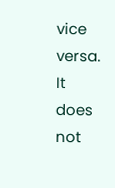vice versa. It does not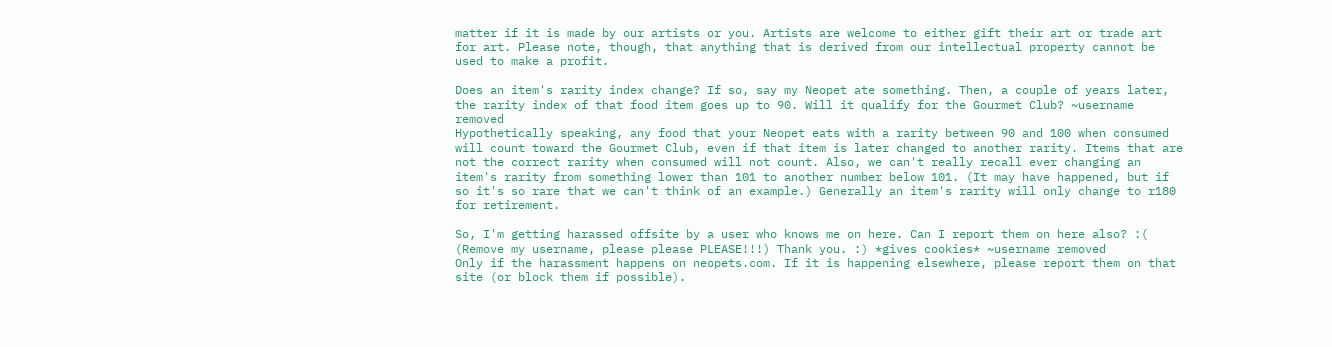matter if it is made by our artists or you. Artists are welcome to either gift their art or trade art for art. Please note, though, that anything that is derived from our intellectual property cannot be used to make a profit.

Does an item's rarity index change? If so, say my Neopet ate something. Then, a couple of years later, the rarity index of that food item goes up to 90. Will it qualify for the Gourmet Club? ~username removed
Hypothetically speaking, any food that your Neopet eats with a rarity between 90 and 100 when consumed will count toward the Gourmet Club, even if that item is later changed to another rarity. Items that are not the correct rarity when consumed will not count. Also, we can't really recall ever changing an item's rarity from something lower than 101 to another number below 101. (It may have happened, but if so it's so rare that we can't think of an example.) Generally an item's rarity will only change to r180 for retirement.

So, I'm getting harassed offsite by a user who knows me on here. Can I report them on here also? :( (Remove my username, please please PLEASE!!!) Thank you. :) *gives cookies* ~username removed
Only if the harassment happens on neopets.com. If it is happening elsewhere, please report them on that site (or block them if possible).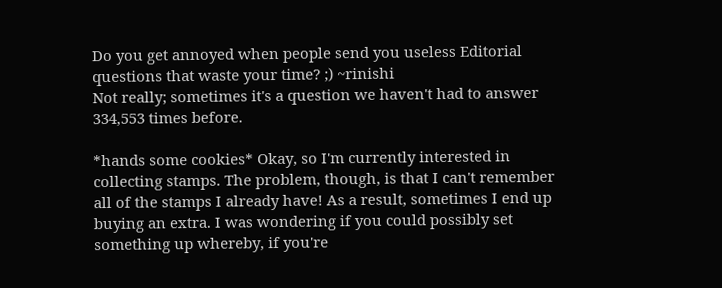Do you get annoyed when people send you useless Editorial questions that waste your time? ;) ~rinishi
Not really; sometimes it's a question we haven't had to answer 334,553 times before.

*hands some cookies* Okay, so I'm currently interested in collecting stamps. The problem, though, is that I can't remember all of the stamps I already have! As a result, sometimes I end up buying an extra. I was wondering if you could possibly set something up whereby, if you're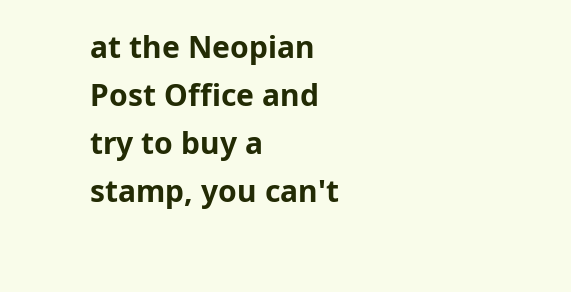at the Neopian Post Office and try to buy a stamp, you can't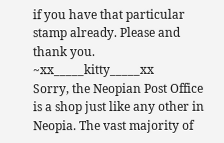if you have that particular stamp already. Please and thank you. ~xx_____kitty_____xx
Sorry, the Neopian Post Office is a shop just like any other in Neopia. The vast majority of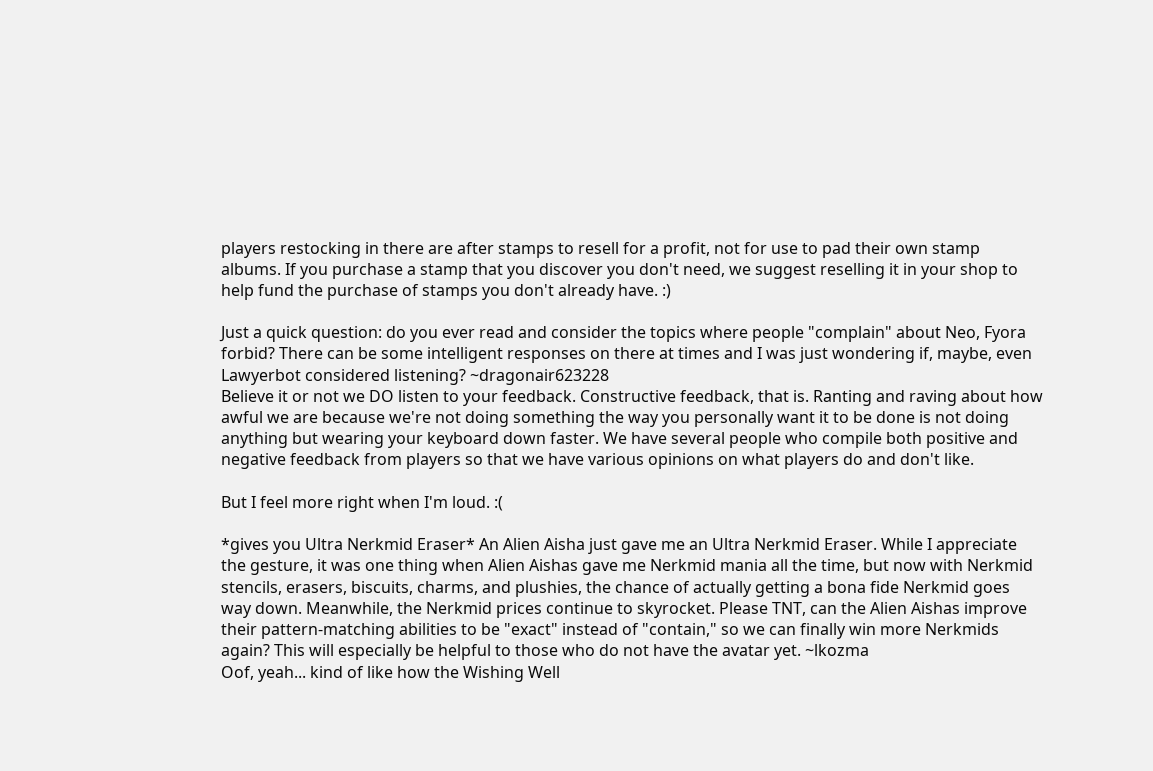players restocking in there are after stamps to resell for a profit, not for use to pad their own stamp albums. If you purchase a stamp that you discover you don't need, we suggest reselling it in your shop to help fund the purchase of stamps you don't already have. :)

Just a quick question: do you ever read and consider the topics where people "complain" about Neo, Fyora forbid? There can be some intelligent responses on there at times and I was just wondering if, maybe, even Lawyerbot considered listening? ~dragonair623228
Believe it or not we DO listen to your feedback. Constructive feedback, that is. Ranting and raving about how awful we are because we're not doing something the way you personally want it to be done is not doing anything but wearing your keyboard down faster. We have several people who compile both positive and negative feedback from players so that we have various opinions on what players do and don't like.

But I feel more right when I'm loud. :(

*gives you Ultra Nerkmid Eraser* An Alien Aisha just gave me an Ultra Nerkmid Eraser. While I appreciate the gesture, it was one thing when Alien Aishas gave me Nerkmid mania all the time, but now with Nerkmid stencils, erasers, biscuits, charms, and plushies, the chance of actually getting a bona fide Nerkmid goes way down. Meanwhile, the Nerkmid prices continue to skyrocket. Please TNT, can the Alien Aishas improve their pattern-matching abilities to be "exact" instead of "contain," so we can finally win more Nerkmids again? This will especially be helpful to those who do not have the avatar yet. ~lkozma
Oof, yeah... kind of like how the Wishing Well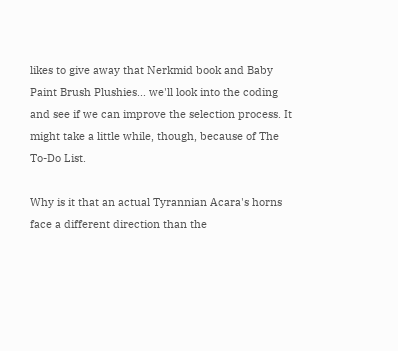likes to give away that Nerkmid book and Baby Paint Brush Plushies... we'll look into the coding and see if we can improve the selection process. It might take a little while, though, because of The To-Do List.

Why is it that an actual Tyrannian Acara's horns face a different direction than the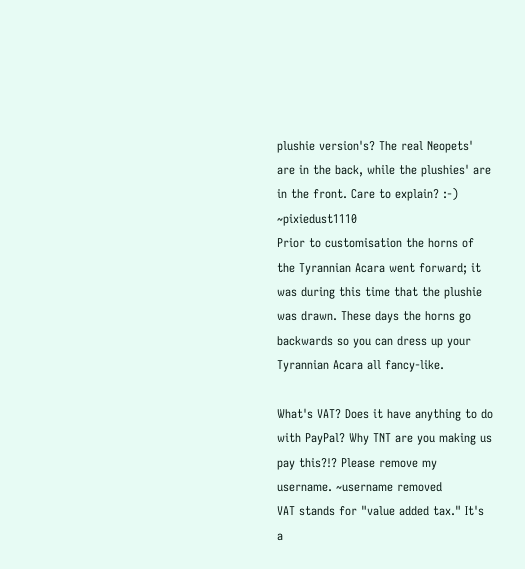plushie version's? The real Neopets' are in the back, while the plushies' are in the front. Care to explain? :-) ~pixiedust1110
Prior to customisation the horns of the Tyrannian Acara went forward; it was during this time that the plushie was drawn. These days the horns go backwards so you can dress up your Tyrannian Acara all fancy-like.

What's VAT? Does it have anything to do with PayPal? Why TNT are you making us pay this?!? Please remove my username. ~username removed
VAT stands for "value added tax." It's a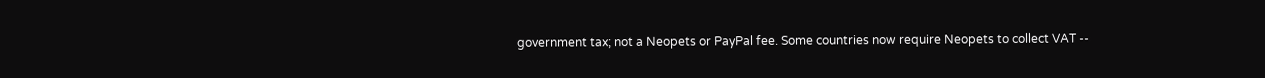government tax; not a Neopets or PayPal fee. Some countries now require Neopets to collect VAT --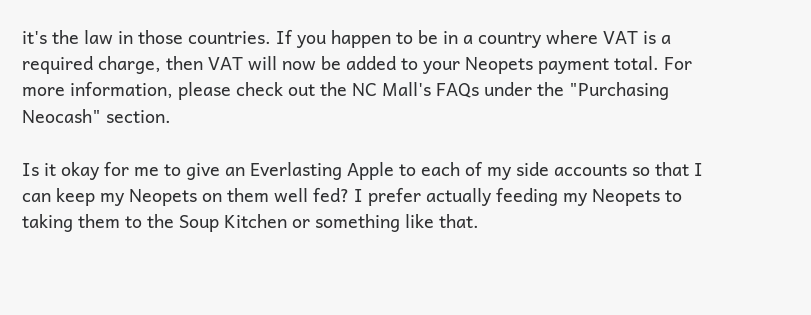it's the law in those countries. If you happen to be in a country where VAT is a required charge, then VAT will now be added to your Neopets payment total. For more information, please check out the NC Mall's FAQs under the "Purchasing Neocash" section.

Is it okay for me to give an Everlasting Apple to each of my side accounts so that I can keep my Neopets on them well fed? I prefer actually feeding my Neopets to taking them to the Soup Kitchen or something like that.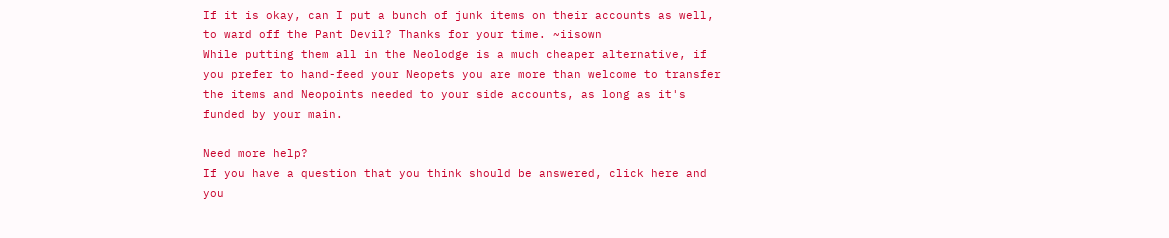If it is okay, can I put a bunch of junk items on their accounts as well, to ward off the Pant Devil? Thanks for your time. ~iisown
While putting them all in the Neolodge is a much cheaper alternative, if you prefer to hand-feed your Neopets you are more than welcome to transfer the items and Neopoints needed to your side accounts, as long as it's funded by your main.

Need more help?
If you have a question that you think should be answered, click here and you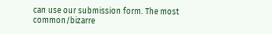can use our submission form. The most common/bizarre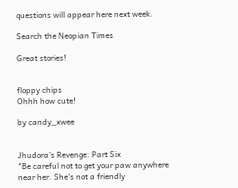questions will appear here next week.

Search the Neopian Times

Great stories!


floppy chips
Ohhh how cute!

by candy_xwee


Jhudora's Revenge: Part Six
"Be careful not to get your paw anywhere near her. She's not a friendly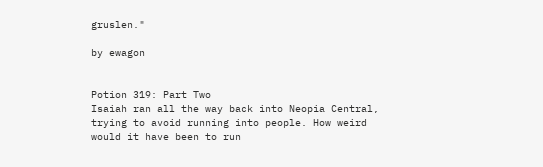gruslen."

by ewagon


Potion 319: Part Two
Isaiah ran all the way back into Neopia Central, trying to avoid running into people. How weird would it have been to run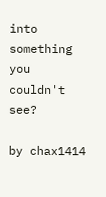into something you couldn't see?

by chax1414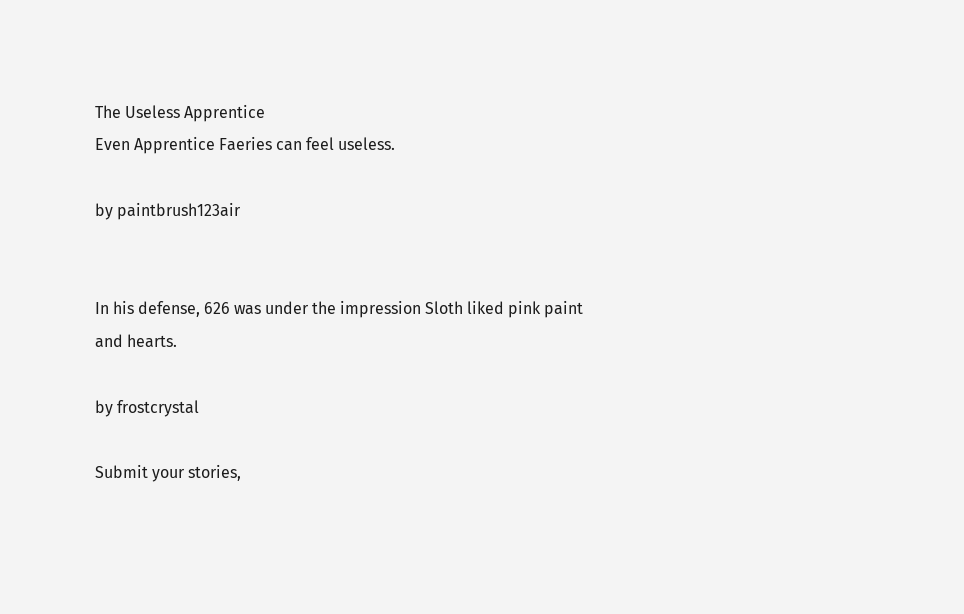The Useless Apprentice
Even Apprentice Faeries can feel useless.

by paintbrush123air


In his defense, 626 was under the impression Sloth liked pink paint and hearts.

by frostcrystal

Submit your stories,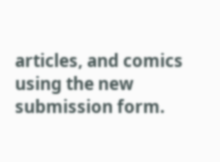articles, and comics using the new submission form.